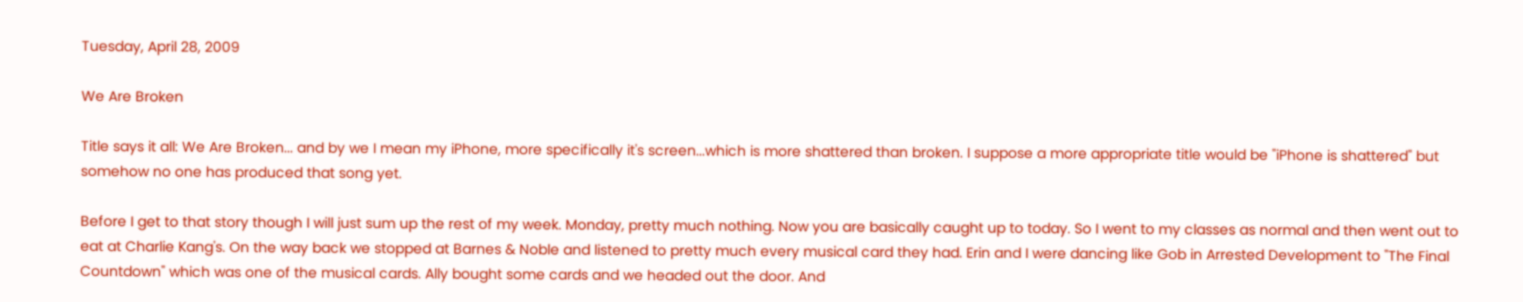Tuesday, April 28, 2009

We Are Broken

Title says it all: We Are Broken... and by we I mean my iPhone, more specifically it's screen...which is more shattered than broken. I suppose a more appropriate title would be "iPhone is shattered" but somehow no one has produced that song yet.

Before I get to that story though I will just sum up the rest of my week. Monday, pretty much nothing. Now you are basically caught up to today. So I went to my classes as normal and then went out to eat at Charlie Kang's. On the way back we stopped at Barnes & Noble and listened to pretty much every musical card they had. Erin and I were dancing like Gob in Arrested Development to "The Final Countdown" which was one of the musical cards. Ally bought some cards and we headed out the door. And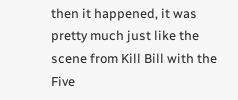then it happened, it was pretty much just like the scene from Kill Bill with the Five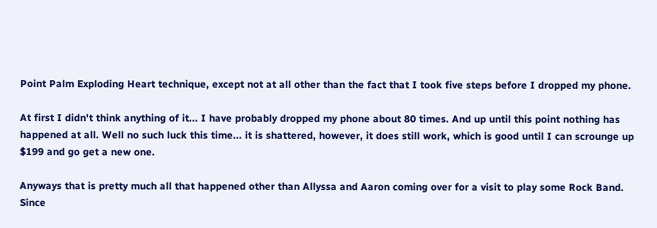Point Palm Exploding Heart technique, except not at all other than the fact that I took five steps before I dropped my phone.

At first I didn't think anything of it... I have probably dropped my phone about 80 times. And up until this point nothing has happened at all. Well no such luck this time... it is shattered, however, it does still work, which is good until I can scrounge up $199 and go get a new one.

Anyways that is pretty much all that happened other than Allyssa and Aaron coming over for a visit to play some Rock Band. Since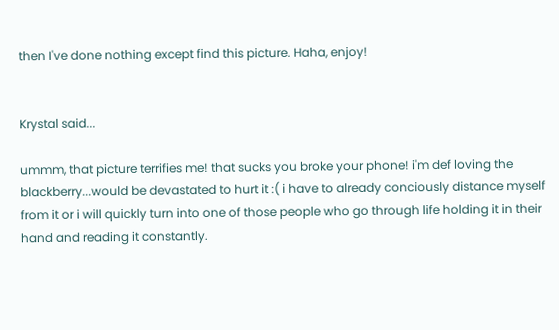then I've done nothing except find this picture. Haha, enjoy!


Krystal said...

ummm, that picture terrifies me! that sucks you broke your phone! i'm def loving the blackberry...would be devastated to hurt it :( i have to already conciously distance myself from it or i will quickly turn into one of those people who go through life holding it in their hand and reading it constantly.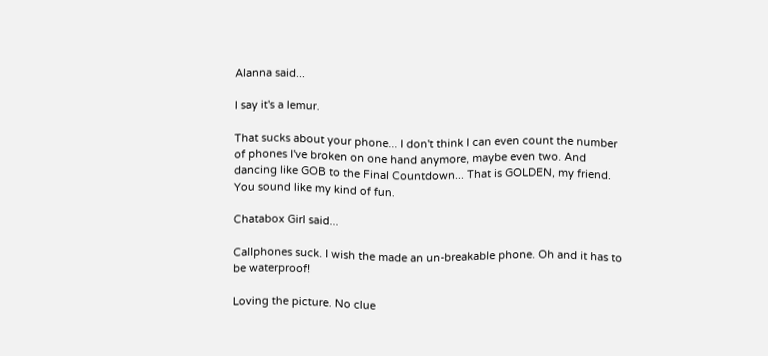Alanna said...

I say it's a lemur.

That sucks about your phone... I don't think I can even count the number of phones I've broken on one hand anymore, maybe even two. And dancing like GOB to the Final Countdown... That is GOLDEN, my friend. You sound like my kind of fun.

Chatabox Girl said...

Callphones suck. I wish the made an un-breakable phone. Oh and it has to be waterproof!

Loving the picture. No clue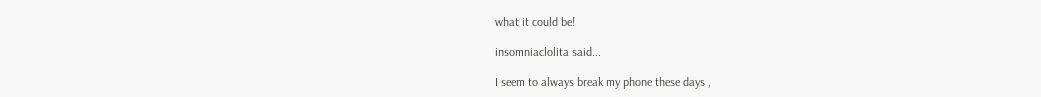what it could be!

insomniaclolita said...

I seem to always break my phone these days ,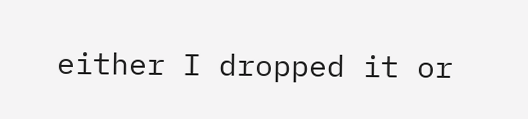either I dropped it or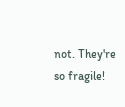not. They're so fragile!